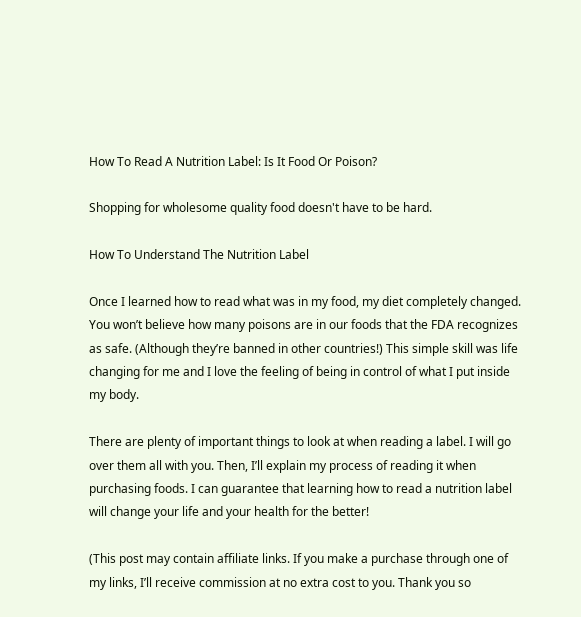How To Read A Nutrition Label: Is It Food Or Poison?

Shopping for wholesome quality food doesn't have to be hard.

How To Understand The Nutrition Label

Once I learned how to read what was in my food, my diet completely changed. You won’t believe how many poisons are in our foods that the FDA recognizes as safe. (Although they’re banned in other countries!) This simple skill was life changing for me and I love the feeling of being in control of what I put inside my body.

There are plenty of important things to look at when reading a label. I will go over them all with you. Then, I’ll explain my process of reading it when purchasing foods. I can guarantee that learning how to read a nutrition label will change your life and your health for the better!

(This post may contain affiliate links. If you make a purchase through one of my links, I’ll receive commission at no extra cost to you. Thank you so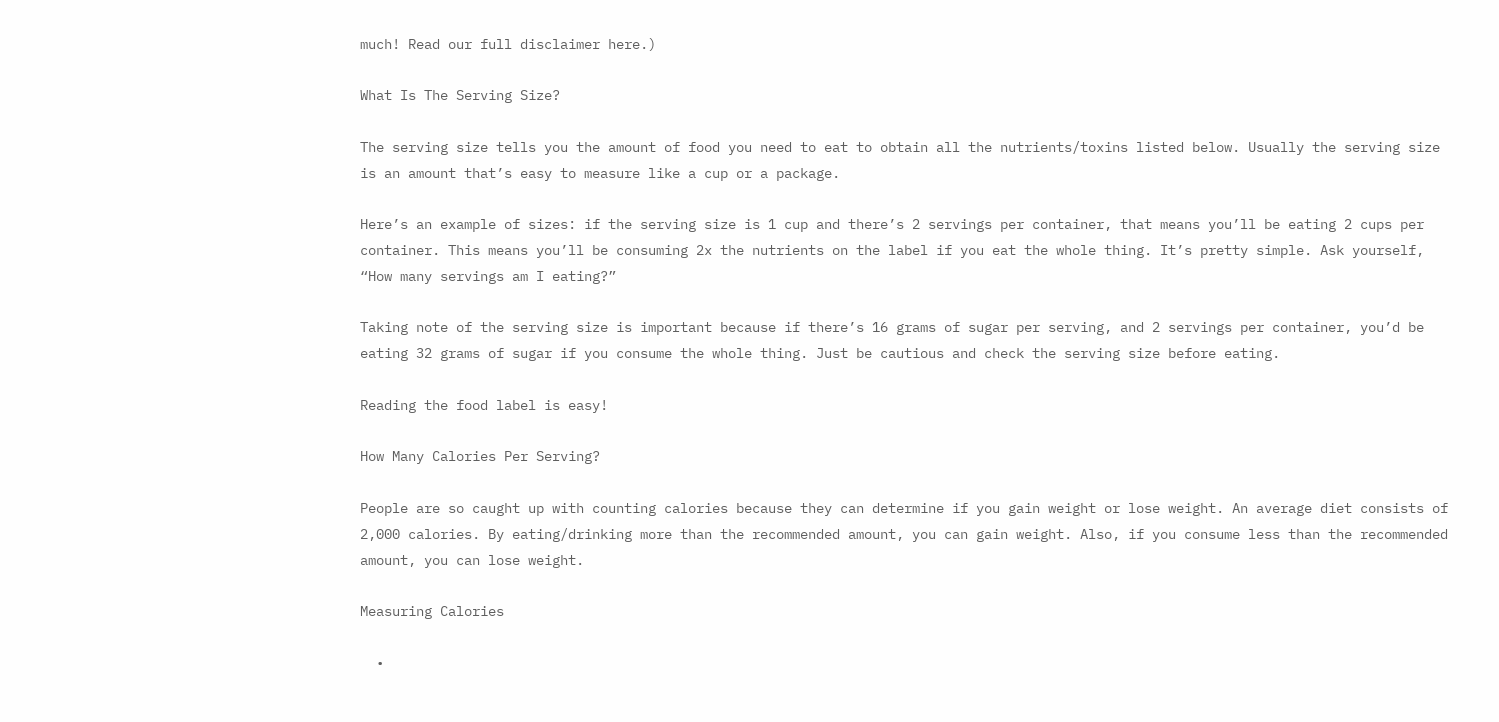much! Read our full disclaimer here.)

What Is The Serving Size?

The serving size tells you the amount of food you need to eat to obtain all the nutrients/toxins listed below. Usually the serving size is an amount that’s easy to measure like a cup or a package.

Here’s an example of sizes: if the serving size is 1 cup and there’s 2 servings per container, that means you’ll be eating 2 cups per container. This means you’ll be consuming 2x the nutrients on the label if you eat the whole thing. It’s pretty simple. Ask yourself, “How many servings am I eating?”

Taking note of the serving size is important because if there’s 16 grams of sugar per serving, and 2 servings per container, you’d be eating 32 grams of sugar if you consume the whole thing. Just be cautious and check the serving size before eating.

Reading the food label is easy!

How Many Calories Per Serving?

People are so caught up with counting calories because they can determine if you gain weight or lose weight. An average diet consists of 2,000 calories. By eating/drinking more than the recommended amount, you can gain weight. Also, if you consume less than the recommended amount, you can lose weight.

Measuring Calories

  •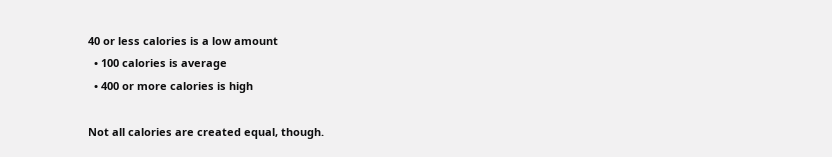40 or less calories is a low amount
  • 100 calories is average
  • 400 or more calories is high

Not all calories are created equal, though.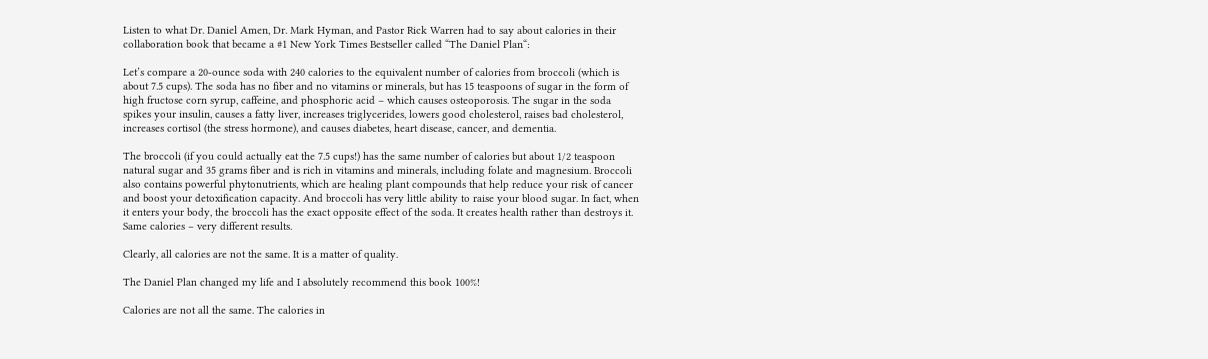Listen to what Dr. Daniel Amen, Dr. Mark Hyman, and Pastor Rick Warren had to say about calories in their collaboration book that became a #1 New York Times Bestseller called “The Daniel Plan“:

Let’s compare a 20-ounce soda with 240 calories to the equivalent number of calories from broccoli (which is about 7.5 cups). The soda has no fiber and no vitamins or minerals, but has 15 teaspoons of sugar in the form of high fructose corn syrup, caffeine, and phosphoric acid – which causes osteoporosis. The sugar in the soda spikes your insulin, causes a fatty liver, increases triglycerides, lowers good cholesterol, raises bad cholesterol, increases cortisol (the stress hormone), and causes diabetes, heart disease, cancer, and dementia.

The broccoli (if you could actually eat the 7.5 cups!) has the same number of calories but about 1/2 teaspoon natural sugar and 35 grams fiber and is rich in vitamins and minerals, including folate and magnesium. Broccoli also contains powerful phytonutrients, which are healing plant compounds that help reduce your risk of cancer and boost your detoxification capacity. And broccoli has very little ability to raise your blood sugar. In fact, when it enters your body, the broccoli has the exact opposite effect of the soda. It creates health rather than destroys it. Same calories – very different results.

Clearly, all calories are not the same. It is a matter of quality.

The Daniel Plan changed my life and I absolutely recommend this book 100%!

Calories are not all the same. The calories in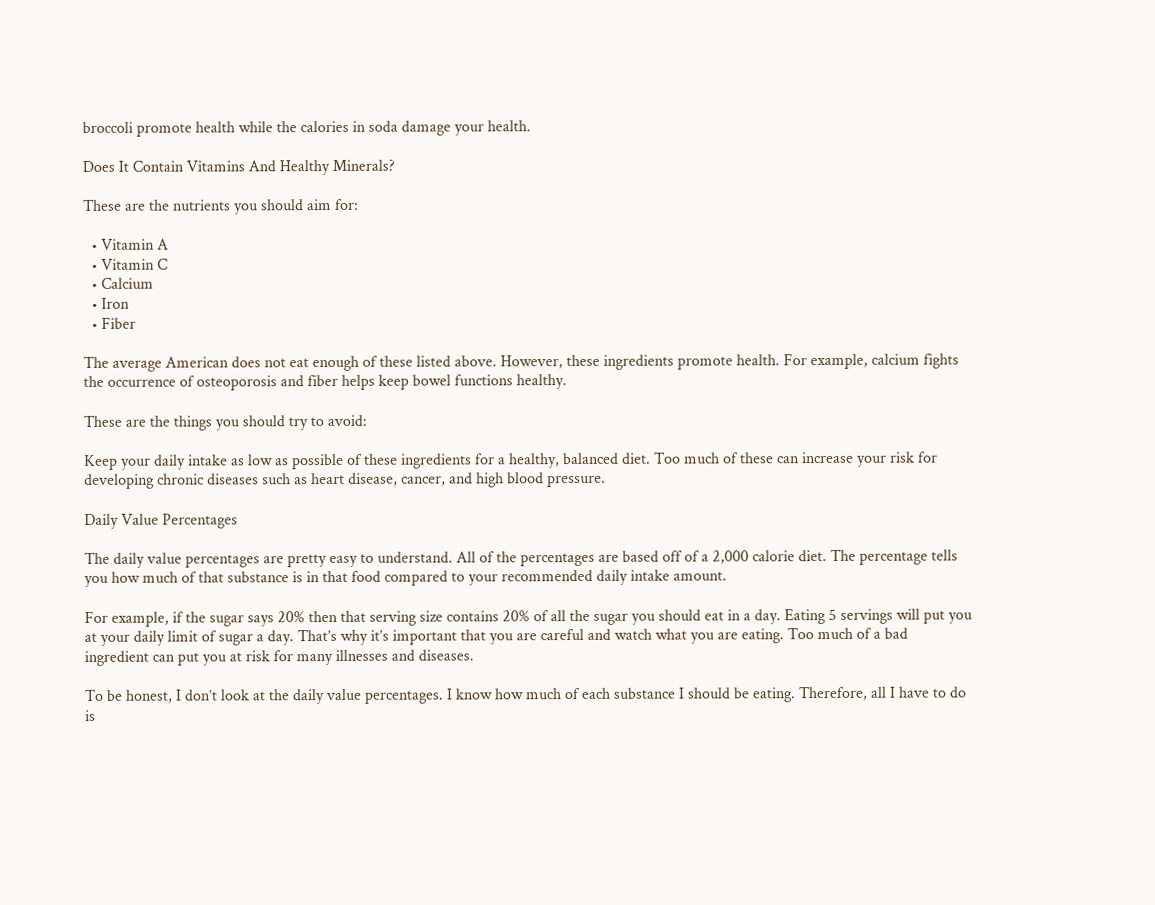broccoli promote health while the calories in soda damage your health.

Does It Contain Vitamins And Healthy Minerals?

These are the nutrients you should aim for:

  • Vitamin A
  • Vitamin C
  • Calcium
  • Iron
  • Fiber

The average American does not eat enough of these listed above. However, these ingredients promote health. For example, calcium fights the occurrence of osteoporosis and fiber helps keep bowel functions healthy.

These are the things you should try to avoid:

Keep your daily intake as low as possible of these ingredients for a healthy, balanced diet. Too much of these can increase your risk for developing chronic diseases such as heart disease, cancer, and high blood pressure.

Daily Value Percentages

The daily value percentages are pretty easy to understand. All of the percentages are based off of a 2,000 calorie diet. The percentage tells you how much of that substance is in that food compared to your recommended daily intake amount.

For example, if the sugar says 20% then that serving size contains 20% of all the sugar you should eat in a day. Eating 5 servings will put you at your daily limit of sugar a day. That’s why it’s important that you are careful and watch what you are eating. Too much of a bad ingredient can put you at risk for many illnesses and diseases.

To be honest, I don’t look at the daily value percentages. I know how much of each substance I should be eating. Therefore, all I have to do is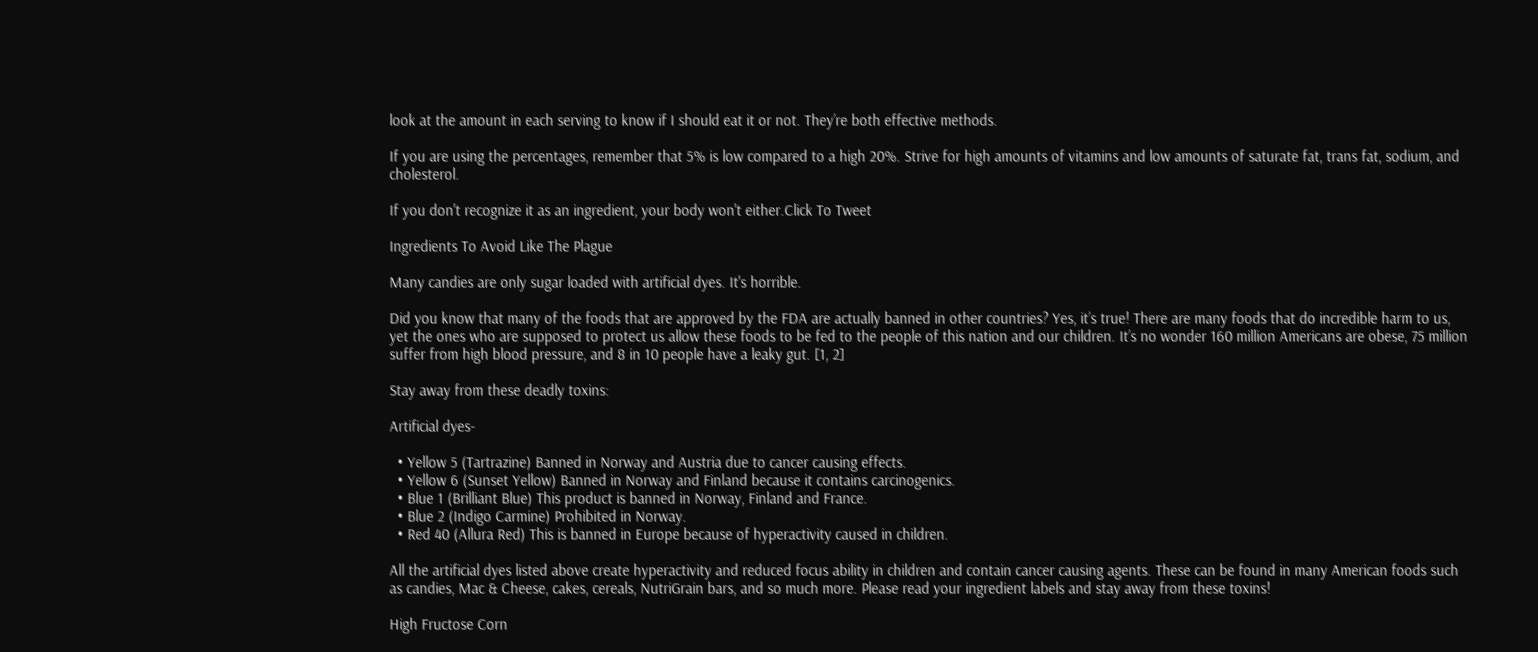look at the amount in each serving to know if I should eat it or not. They’re both effective methods.

If you are using the percentages, remember that 5% is low compared to a high 20%. Strive for high amounts of vitamins and low amounts of saturate fat, trans fat, sodium, and cholesterol.

If you don't recognize it as an ingredient, your body won't either.Click To Tweet

Ingredients To Avoid Like The Plague

Many candies are only sugar loaded with artificial dyes. It's horrible.

Did you know that many of the foods that are approved by the FDA are actually banned in other countries? Yes, it’s true! There are many foods that do incredible harm to us, yet the ones who are supposed to protect us allow these foods to be fed to the people of this nation and our children. It’s no wonder 160 million Americans are obese, 75 million suffer from high blood pressure, and 8 in 10 people have a leaky gut. [1, 2]

Stay away from these deadly toxins:

Artificial dyes-

  • Yellow 5 (Tartrazine) Banned in Norway and Austria due to cancer causing effects.
  • Yellow 6 (Sunset Yellow) Banned in Norway and Finland because it contains carcinogenics.
  • Blue 1 (Brilliant Blue) This product is banned in Norway, Finland and France.
  • Blue 2 (Indigo Carmine) Prohibited in Norway.
  • Red 40 (Allura Red) This is banned in Europe because of hyperactivity caused in children.

All the artificial dyes listed above create hyperactivity and reduced focus ability in children and contain cancer causing agents. These can be found in many American foods such as candies, Mac & Cheese, cakes, cereals, NutriGrain bars, and so much more. Please read your ingredient labels and stay away from these toxins!

High Fructose Corn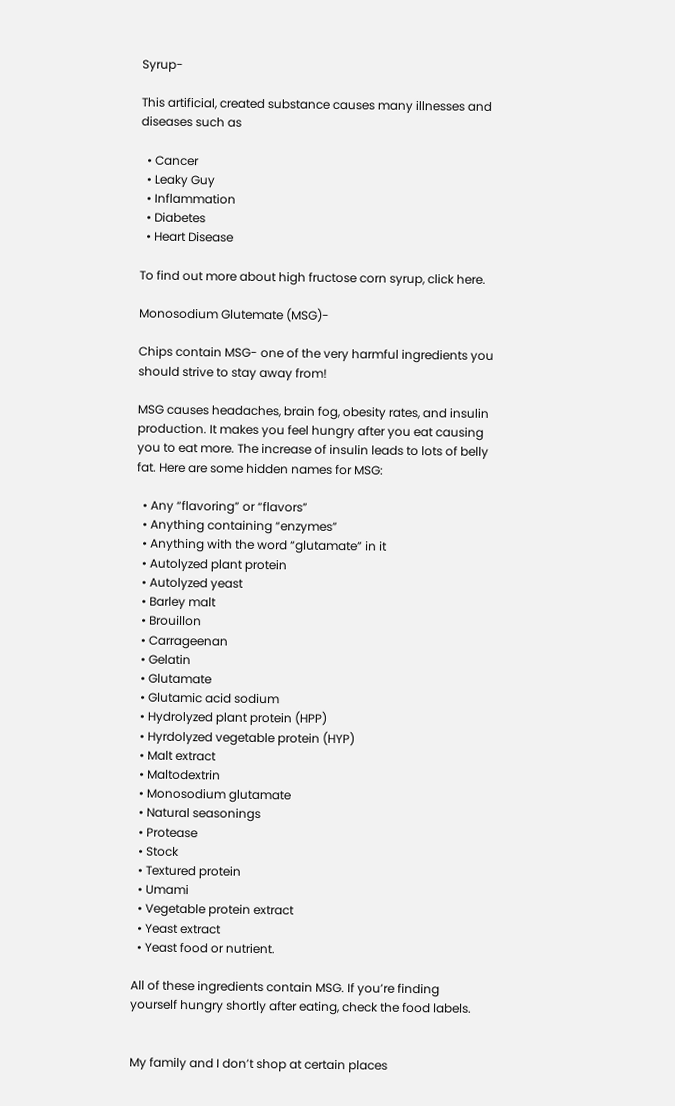Syrup-

This artificial, created substance causes many illnesses and diseases such as

  • Cancer
  • Leaky Guy
  • Inflammation
  • Diabetes
  • Heart Disease

To find out more about high fructose corn syrup, click here.

Monosodium Glutemate (MSG)-

Chips contain MSG- one of the very harmful ingredients you should strive to stay away from!

MSG causes headaches, brain fog, obesity rates, and insulin production. It makes you feel hungry after you eat causing you to eat more. The increase of insulin leads to lots of belly fat. Here are some hidden names for MSG:

  • Any “flavoring” or “flavors”
  • Anything containing “enzymes”
  • Anything with the word “glutamate” in it
  • Autolyzed plant protein
  • Autolyzed yeast
  • Barley malt
  • Brouillon
  • Carrageenan
  • Gelatin
  • Glutamate
  • Glutamic acid sodium
  • Hydrolyzed plant protein (HPP)
  • Hyrdolyzed vegetable protein (HYP)
  • Malt extract
  • Maltodextrin
  • Monosodium glutamate
  • Natural seasonings
  • Protease
  • Stock
  • Textured protein
  • Umami
  • Vegetable protein extract
  • Yeast extract
  • Yeast food or nutrient.

All of these ingredients contain MSG. If you’re finding yourself hungry shortly after eating, check the food labels.


My family and I don’t shop at certain places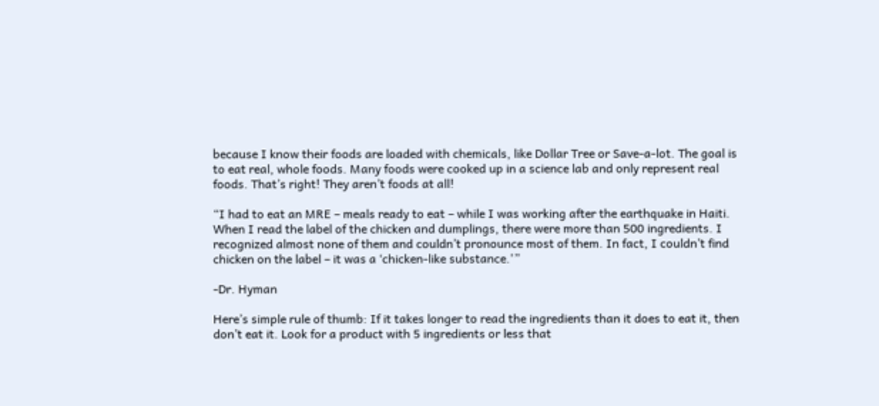because I know their foods are loaded with chemicals, like Dollar Tree or Save-a-lot. The goal is to eat real, whole foods. Many foods were cooked up in a science lab and only represent real foods. That’s right! They aren’t foods at all!

“I had to eat an MRE – meals ready to eat – while I was working after the earthquake in Haiti. When I read the label of the chicken and dumplings, there were more than 500 ingredients. I recognized almost none of them and couldn’t pronounce most of them. In fact, I couldn’t find chicken on the label – it was a ‘chicken-like substance.'”

-Dr. Hyman

Here’s simple rule of thumb: If it takes longer to read the ingredients than it does to eat it, then don’t eat it. Look for a product with 5 ingredients or less that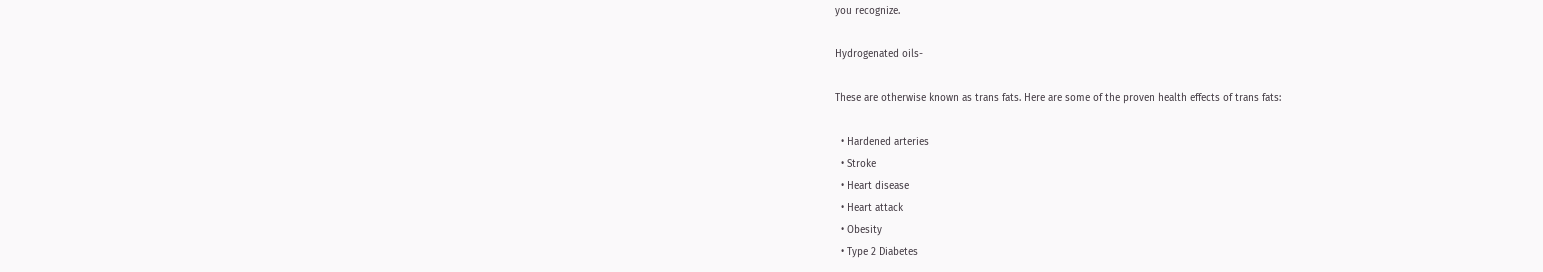you recognize.

Hydrogenated oils-

These are otherwise known as trans fats. Here are some of the proven health effects of trans fats:

  • Hardened arteries
  • Stroke
  • Heart disease
  • Heart attack
  • Obesity
  • Type 2 Diabetes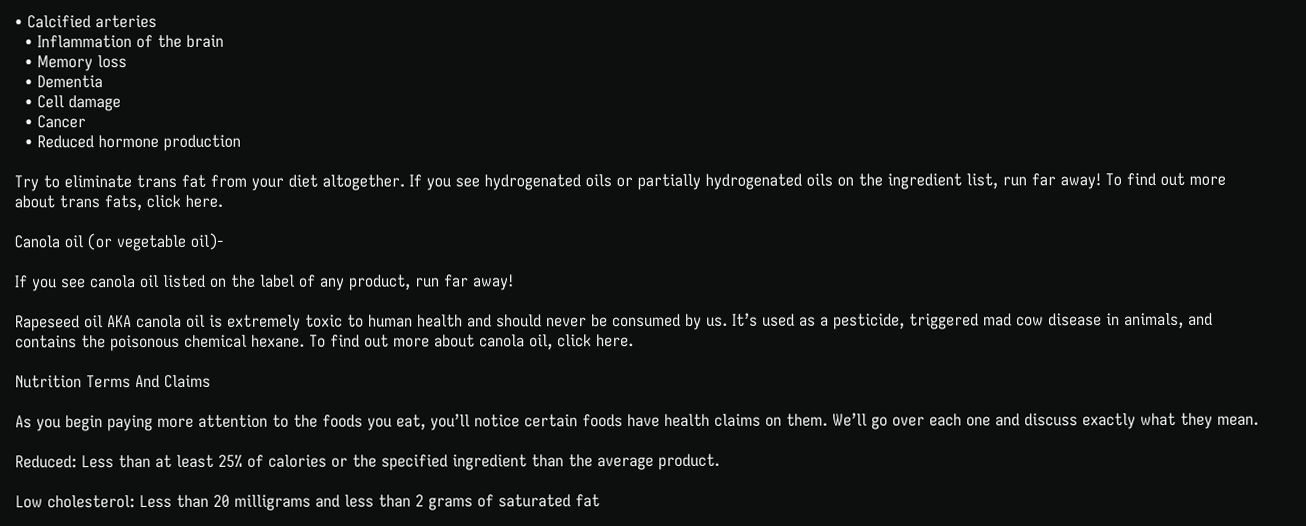• Calcified arteries
  • Inflammation of the brain
  • Memory loss
  • Dementia
  • Cell damage
  • Cancer
  • Reduced hormone production

Try to eliminate trans fat from your diet altogether. If you see hydrogenated oils or partially hydrogenated oils on the ingredient list, run far away! To find out more about trans fats, click here.

Canola oil (or vegetable oil)-

If you see canola oil listed on the label of any product, run far away!

Rapeseed oil AKA canola oil is extremely toxic to human health and should never be consumed by us. It’s used as a pesticide, triggered mad cow disease in animals, and contains the poisonous chemical hexane. To find out more about canola oil, click here.

Nutrition Terms And Claims

As you begin paying more attention to the foods you eat, you’ll notice certain foods have health claims on them. We’ll go over each one and discuss exactly what they mean.

Reduced: Less than at least 25% of calories or the specified ingredient than the average product.

Low cholesterol: Less than 20 milligrams and less than 2 grams of saturated fat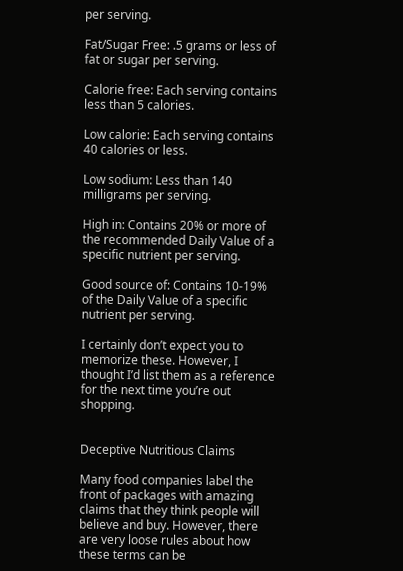per serving.

Fat/Sugar Free: .5 grams or less of fat or sugar per serving.

Calorie free: Each serving contains less than 5 calories.

Low calorie: Each serving contains 40 calories or less.

Low sodium: Less than 140 milligrams per serving.

High in: Contains 20% or more of the recommended Daily Value of a specific nutrient per serving.

Good source of: Contains 10-19% of the Daily Value of a specific nutrient per serving.

I certainly don’t expect you to memorize these. However, I thought I’d list them as a reference for the next time you’re out shopping.


Deceptive Nutritious Claims

Many food companies label the front of packages with amazing claims that they think people will believe and buy. However, there are very loose rules about how these terms can be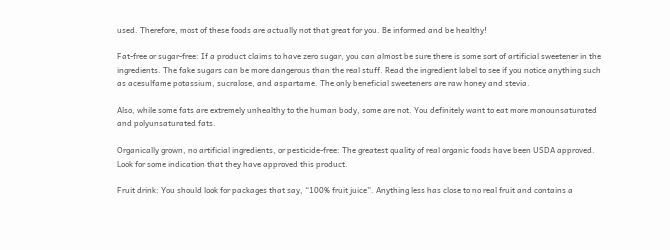used. Therefore, most of these foods are actually not that great for you. Be informed and be healthy!

Fat-free or sugar-free: If a product claims to have zero sugar, you can almost be sure there is some sort of artificial sweetener in the ingredients. The fake sugars can be more dangerous than the real stuff. Read the ingredient label to see if you notice anything such as acesulfame potassium, sucralose, and aspartame. The only beneficial sweeteners are raw honey and stevia.

Also, while some fats are extremely unhealthy to the human body, some are not. You definitely want to eat more monounsaturated and polyunsaturated fats.

Organically grown, no artificial ingredients, or pesticide-free: The greatest quality of real organic foods have been USDA approved. Look for some indication that they have approved this product.

Fruit drink: You should look for packages that say, “100% fruit juice”. Anything less has close to no real fruit and contains a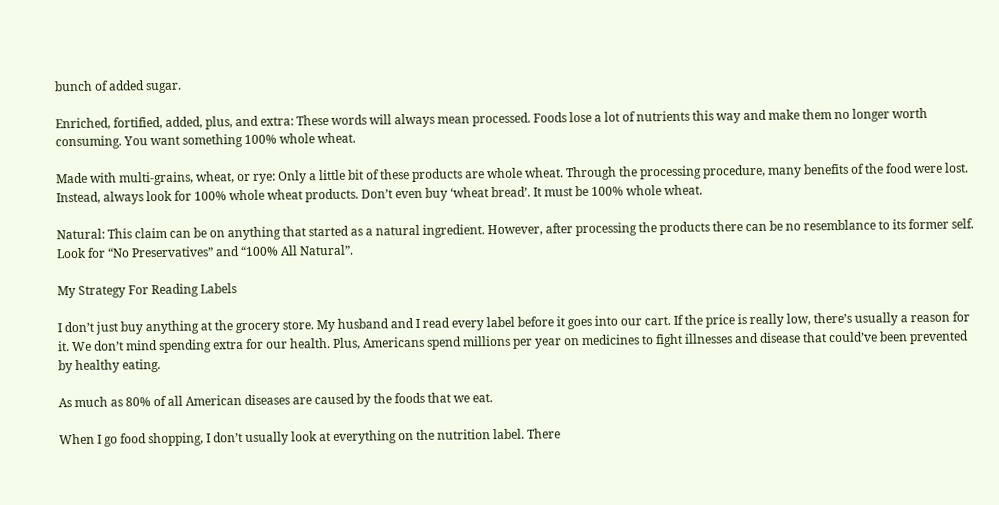bunch of added sugar.

Enriched, fortified, added, plus, and extra: These words will always mean processed. Foods lose a lot of nutrients this way and make them no longer worth consuming. You want something 100% whole wheat.

Made with multi-grains, wheat, or rye: Only a little bit of these products are whole wheat. Through the processing procedure, many benefits of the food were lost. Instead, always look for 100% whole wheat products. Don’t even buy ‘wheat bread’. It must be 100% whole wheat.

Natural: This claim can be on anything that started as a natural ingredient. However, after processing the products there can be no resemblance to its former self. Look for “No Preservatives” and “100% All Natural”.

My Strategy For Reading Labels

I don’t just buy anything at the grocery store. My husband and I read every label before it goes into our cart. If the price is really low, there’s usually a reason for it. We don’t mind spending extra for our health. Plus, Americans spend millions per year on medicines to fight illnesses and disease that could’ve been prevented by healthy eating.

As much as 80% of all American diseases are caused by the foods that we eat.

When I go food shopping, I don’t usually look at everything on the nutrition label. There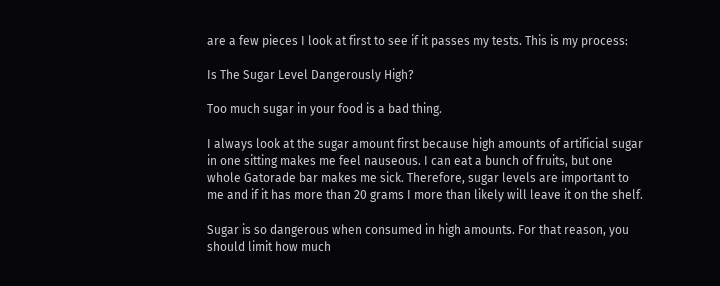are a few pieces I look at first to see if it passes my tests. This is my process:

Is The Sugar Level Dangerously High?

Too much sugar in your food is a bad thing.

I always look at the sugar amount first because high amounts of artificial sugar in one sitting makes me feel nauseous. I can eat a bunch of fruits, but one whole Gatorade bar makes me sick. Therefore, sugar levels are important to me and if it has more than 20 grams I more than likely will leave it on the shelf.

Sugar is so dangerous when consumed in high amounts. For that reason, you should limit how much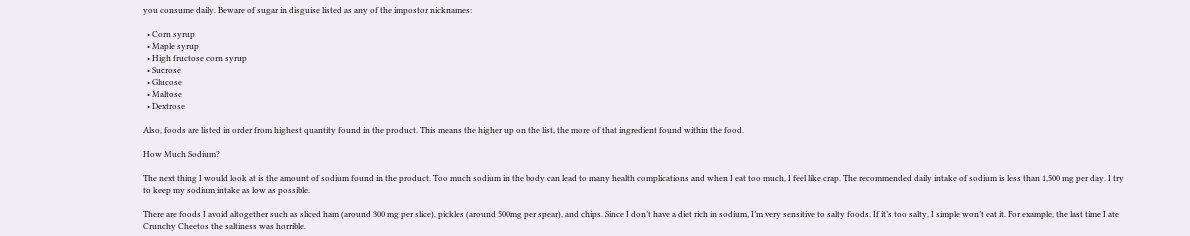you consume daily. Beware of sugar in disguise listed as any of the impostor nicknames:

  • Corn syrup
  • Maple syrup
  • High fructose corn syrup
  • Sucrose
  • Glucose
  • Maltose
  • Dextrose

Also, foods are listed in order from highest quantity found in the product. This means the higher up on the list, the more of that ingredient found within the food.

How Much Sodium?

The next thing I would look at is the amount of sodium found in the product. Too much sodium in the body can lead to many health complications and when I eat too much, I feel like crap. The recommended daily intake of sodium is less than 1,500 mg per day. I try to keep my sodium intake as low as possible.

There are foods I avoid altogether such as sliced ham (around 300 mg per slice), pickles (around 500mg per spear), and chips. Since I don’t have a diet rich in sodium, I’m very sensitive to salty foods. If it’s too salty, I simple won’t eat it. For example, the last time I ate Crunchy Cheetos the saltiness was horrible.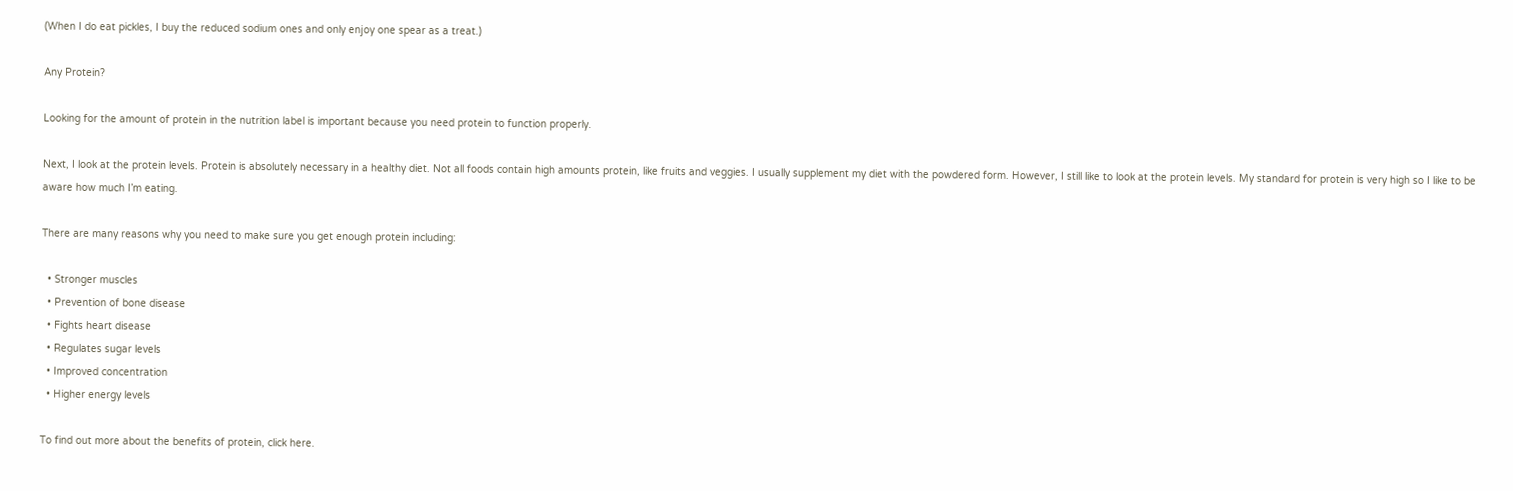(When I do eat pickles, I buy the reduced sodium ones and only enjoy one spear as a treat.)

Any Protein?

Looking for the amount of protein in the nutrition label is important because you need protein to function properly.

Next, I look at the protein levels. Protein is absolutely necessary in a healthy diet. Not all foods contain high amounts protein, like fruits and veggies. I usually supplement my diet with the powdered form. However, I still like to look at the protein levels. My standard for protein is very high so I like to be aware how much I’m eating.

There are many reasons why you need to make sure you get enough protein including:

  • Stronger muscles
  • Prevention of bone disease
  • Fights heart disease
  • Regulates sugar levels
  • Improved concentration
  • Higher energy levels

To find out more about the benefits of protein, click here.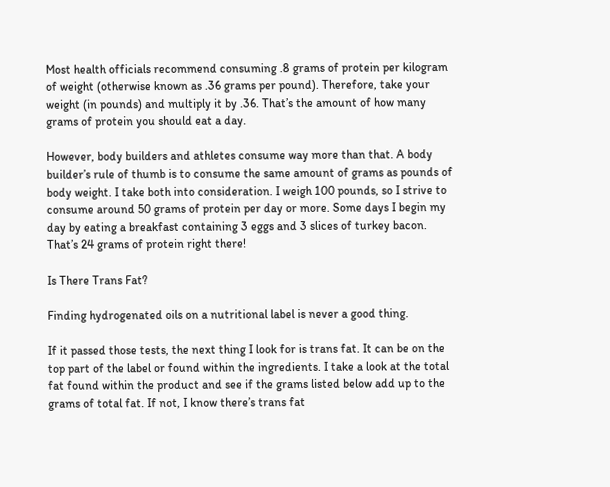Most health officials recommend consuming .8 grams of protein per kilogram of weight (otherwise known as .36 grams per pound). Therefore, take your weight (in pounds) and multiply it by .36. That’s the amount of how many grams of protein you should eat a day.

However, body builders and athletes consume way more than that. A body builder’s rule of thumb is to consume the same amount of grams as pounds of body weight. I take both into consideration. I weigh 100 pounds, so I strive to consume around 50 grams of protein per day or more. Some days I begin my day by eating a breakfast containing 3 eggs and 3 slices of turkey bacon. That’s 24 grams of protein right there!

Is There Trans Fat?

Finding hydrogenated oils on a nutritional label is never a good thing.

If it passed those tests, the next thing I look for is trans fat. It can be on the top part of the label or found within the ingredients. I take a look at the total fat found within the product and see if the grams listed below add up to the grams of total fat. If not, I know there’s trans fat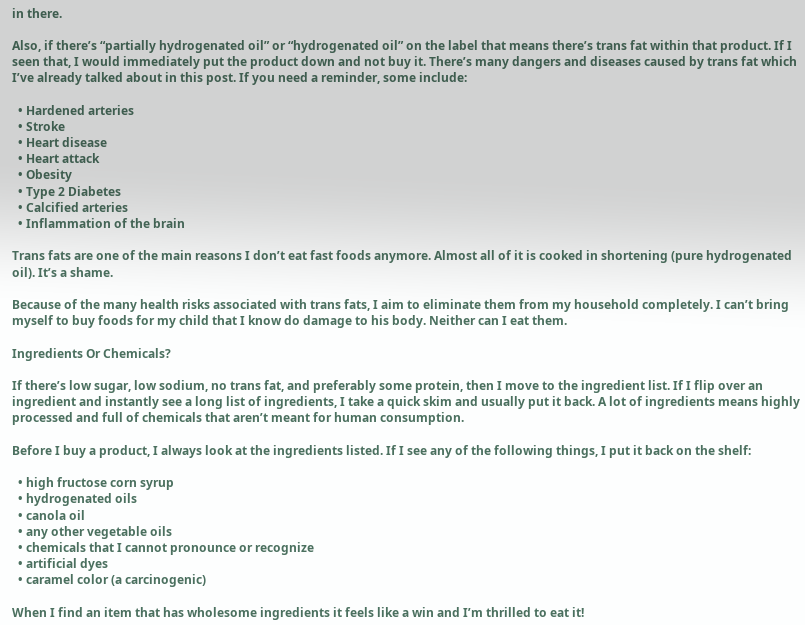in there.

Also, if there’s “partially hydrogenated oil” or “hydrogenated oil” on the label that means there’s trans fat within that product. If I seen that, I would immediately put the product down and not buy it. There’s many dangers and diseases caused by trans fat which I’ve already talked about in this post. If you need a reminder, some include:

  • Hardened arteries
  • Stroke
  • Heart disease
  • Heart attack
  • Obesity
  • Type 2 Diabetes
  • Calcified arteries
  • Inflammation of the brain

Trans fats are one of the main reasons I don’t eat fast foods anymore. Almost all of it is cooked in shortening (pure hydrogenated oil). It’s a shame.

Because of the many health risks associated with trans fats, I aim to eliminate them from my household completely. I can’t bring myself to buy foods for my child that I know do damage to his body. Neither can I eat them.

Ingredients Or Chemicals?

If there’s low sugar, low sodium, no trans fat, and preferably some protein, then I move to the ingredient list. If I flip over an ingredient and instantly see a long list of ingredients, I take a quick skim and usually put it back. A lot of ingredients means highly processed and full of chemicals that aren’t meant for human consumption.

Before I buy a product, I always look at the ingredients listed. If I see any of the following things, I put it back on the shelf:

  • high fructose corn syrup
  • hydrogenated oils
  • canola oil
  • any other vegetable oils
  • chemicals that I cannot pronounce or recognize
  • artificial dyes
  • caramel color (a carcinogenic)

When I find an item that has wholesome ingredients it feels like a win and I’m thrilled to eat it!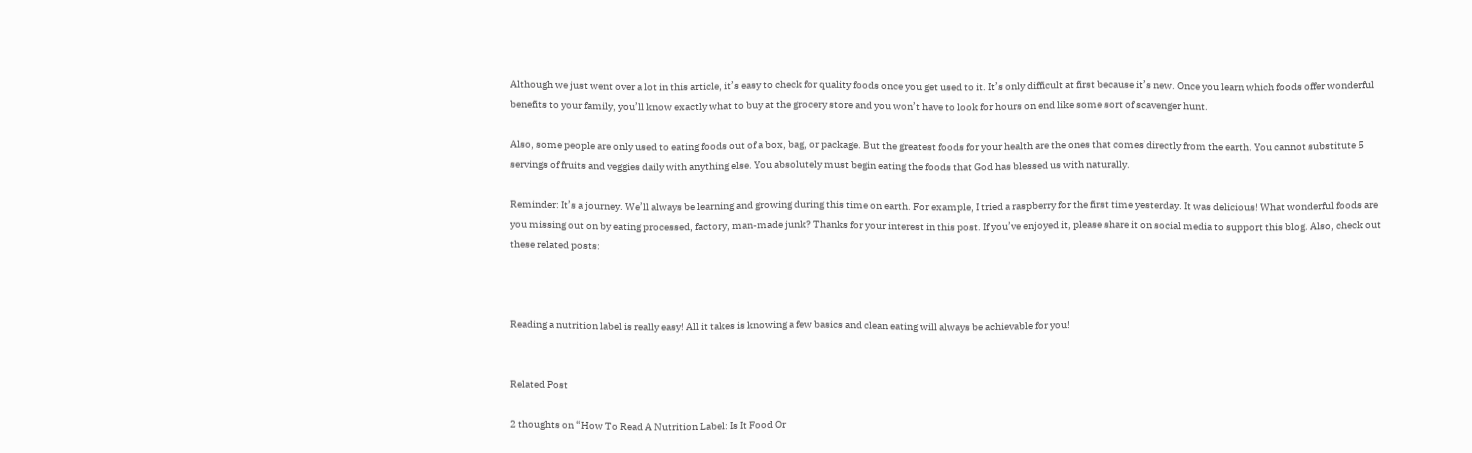Although we just went over a lot in this article, it’s easy to check for quality foods once you get used to it. It’s only difficult at first because it’s new. Once you learn which foods offer wonderful benefits to your family, you’ll know exactly what to buy at the grocery store and you won’t have to look for hours on end like some sort of scavenger hunt.

Also, some people are only used to eating foods out of a box, bag, or package. But the greatest foods for your health are the ones that comes directly from the earth. You cannot substitute 5 servings of fruits and veggies daily with anything else. You absolutely must begin eating the foods that God has blessed us with naturally.

Reminder: It’s a journey. We’ll always be learning and growing during this time on earth. For example, I tried a raspberry for the first time yesterday. It was delicious! What wonderful foods are you missing out on by eating processed, factory, man-made junk? Thanks for your interest in this post. If you’ve enjoyed it, please share it on social media to support this blog. Also, check out these related posts:



Reading a nutrition label is really easy! All it takes is knowing a few basics and clean eating will always be achievable for you!


Related Post

2 thoughts on “How To Read A Nutrition Label: Is It Food Or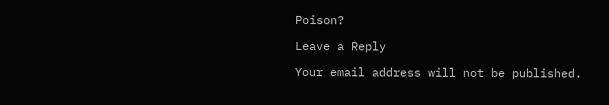Poison?

Leave a Reply

Your email address will not be published.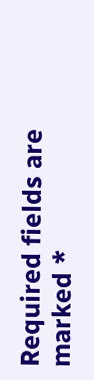Required fields are marked *